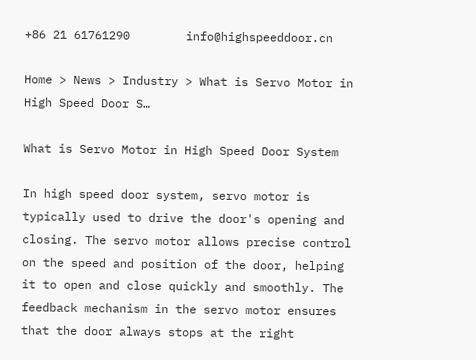+86 21 61761290        info@highspeeddoor.cn

Home > News > Industry > What is Servo Motor in High Speed Door S…

What is Servo Motor in High Speed Door System

In high speed door system, servo motor is typically used to drive the door's opening and closing. The servo motor allows precise control on the speed and position of the door, helping it to open and close quickly and smoothly. The feedback mechanism in the servo motor ensures that the door always stops at the right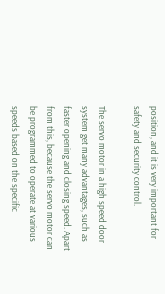position, and it is very important for safety and security control.

The servo motor in a high speed door system get many advantages, such as faster opening and closing speed. Apart from this, because the servo motor can be programmed to operate at various speeds based on the specific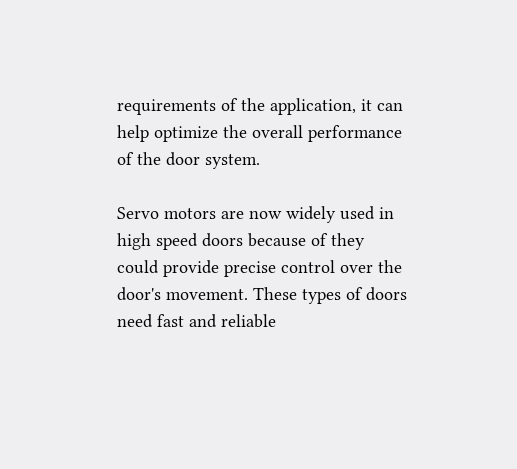requirements of the application, it can help optimize the overall performance of the door system.

Servo motors are now widely used in high speed doors because of they could provide precise control over the door's movement. These types of doors need fast and reliable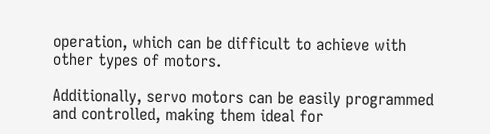operation, which can be difficult to achieve with other types of motors.

Additionally, servo motors can be easily programmed and controlled, making them ideal for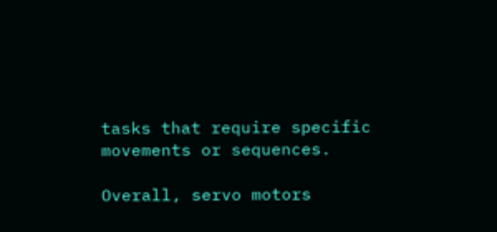tasks that require specific movements or sequences.

Overall, servo motors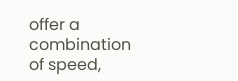offer a combination of speed,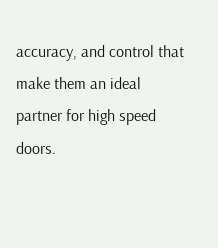accuracy, and control that make them an ideal partner for high speed doors.